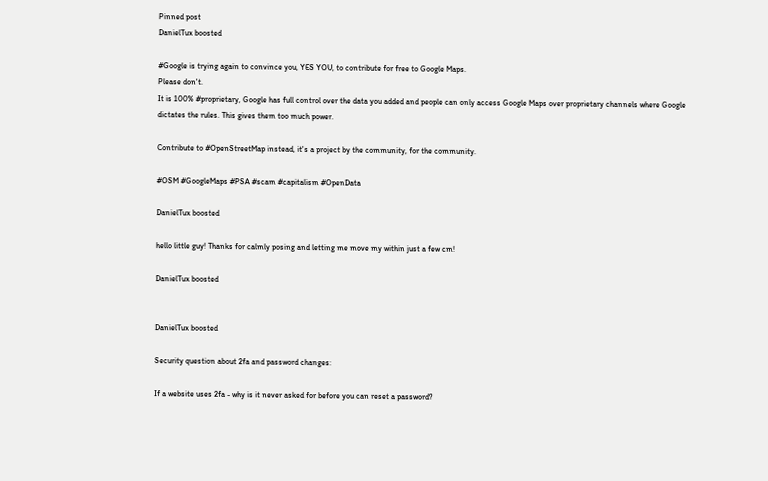Pinned post
DanielTux boosted

#Google is trying again to convince you, YES YOU, to contribute for free to Google Maps.
Please don't.
It is 100% #proprietary, Google has full control over the data you added and people can only access Google Maps over proprietary channels where Google dictates the rules. This gives them too much power.

Contribute to #OpenStreetMap instead, it's a project by the community, for the community.

#OSM #GoogleMaps #PSA #scam #capitalism #OpenData

DanielTux boosted

hello little guy! Thanks for calmly posing and letting me move my within just a few cm!

DanielTux boosted


DanielTux boosted

Security question about 2fa and password changes:

If a website uses 2fa - why is it never asked for before you can reset a password?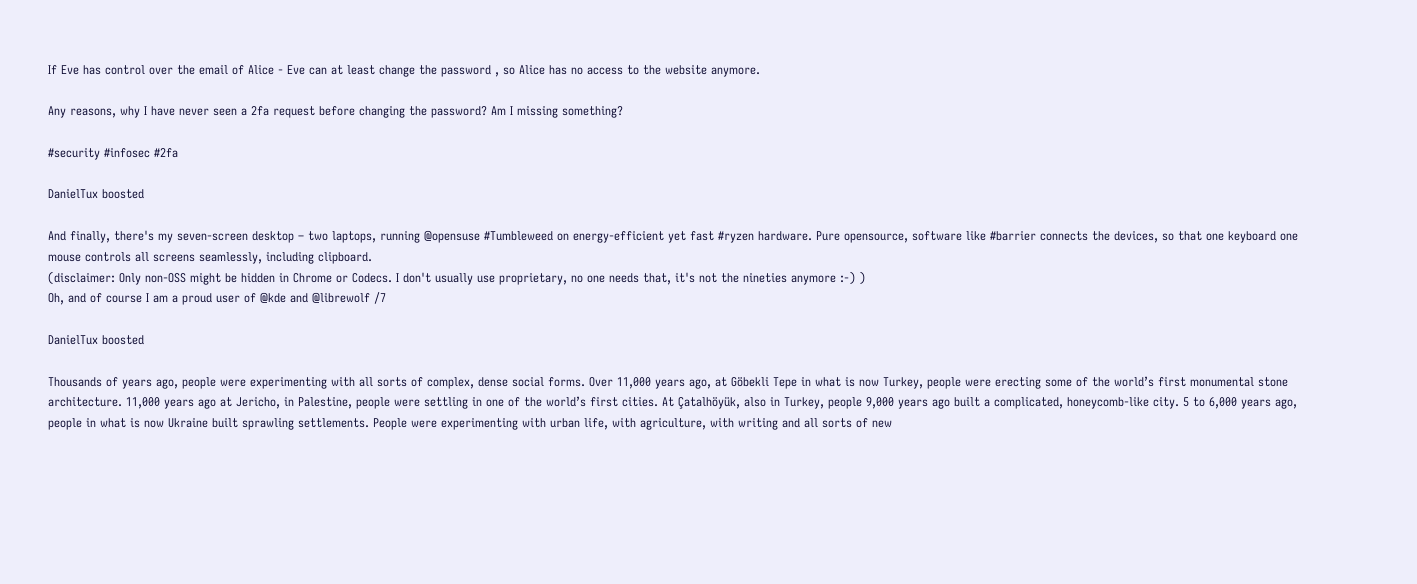If Eve has control over the email of Alice - Eve can at least change the password , so Alice has no access to the website anymore.

Any reasons, why I have never seen a 2fa request before changing the password? Am I missing something?

#security #infosec #2fa

DanielTux boosted

And finally, there's my seven-screen desktop – two laptops, running @opensuse #Tumbleweed on energy-efficient yet fast #ryzen hardware. Pure opensource, software like #barrier connects the devices, so that one keyboard one mouse controls all screens seamlessly, including clipboard.
(disclaimer: Only non-OSS might be hidden in Chrome or Codecs. I don't usually use proprietary, no one needs that, it's not the nineties anymore :-) )
Oh, and of course I am a proud user of @kde and @librewolf /7

DanielTux boosted

Thousands of years ago, people were experimenting with all sorts of complex, dense social forms. Over 11,000 years ago, at Göbekli Tepe in what is now Turkey, people were erecting some of the world’s first monumental stone architecture. 11,000 years ago at Jericho, in Palestine, people were settling in one of the world’s first cities. At Çatalhöyük, also in Turkey, people 9,000 years ago built a complicated, honeycomb-like city. 5 to 6,000 years ago, people in what is now Ukraine built sprawling settlements. People were experimenting with urban life, with agriculture, with writing and all sorts of new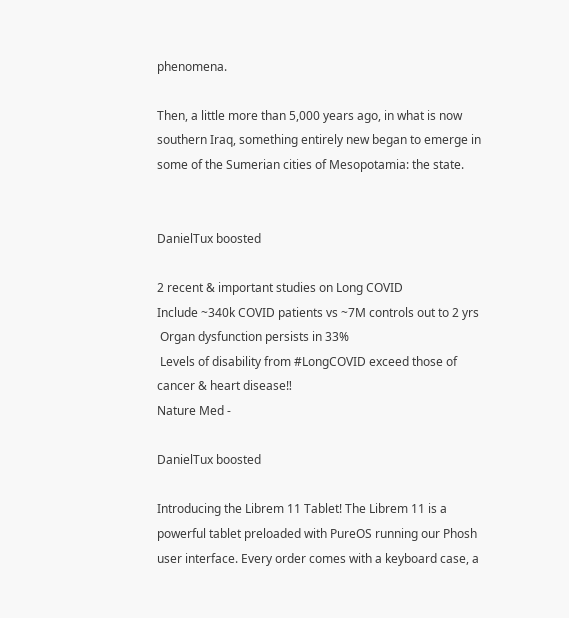phenomena.

Then, a little more than 5,000 years ago, in what is now southern Iraq, something entirely new began to emerge in some of the Sumerian cities of Mesopotamia: the state.


DanielTux boosted

2 recent & important studies on Long COVID
Include ~340k COVID patients vs ~7M controls out to 2 yrs
 Organ dysfunction persists in 33%
 Levels of disability from #LongCOVID exceed those of cancer & heart disease‼
Nature Med -

DanielTux boosted

Introducing the Librem 11 Tablet! The Librem 11 is a powerful tablet preloaded with PureOS running our Phosh user interface. Every order comes with a keyboard case, a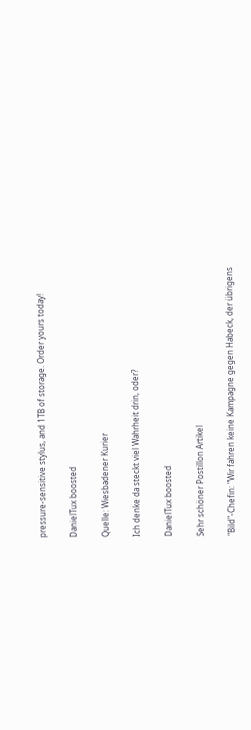pressure-sensitive stylus, and 1TB of storage. Order yours today!

DanielTux boosted

Quelle: Wiesbadener Kurier

Ich denke da steckt viel Wahrheit drin, oder?

DanielTux boosted

Sehr schöner Postillon Artikel

"Bild"-Chefin: "Wir fahren keine Kampagne gegen Habeck, der übrigens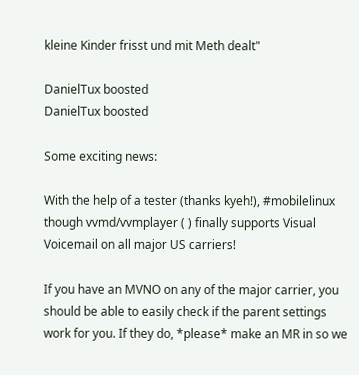kleine Kinder frisst und mit Meth dealt"

DanielTux boosted
DanielTux boosted

Some exciting news:

With the help of a tester (thanks kyeh!), #mobilelinux though vvmd/vvmplayer ( ) finally supports Visual Voicemail on all major US carriers!

If you have an MVNO on any of the major carrier, you should be able to easily check if the parent settings work for you. If they do, *please* make an MR in so we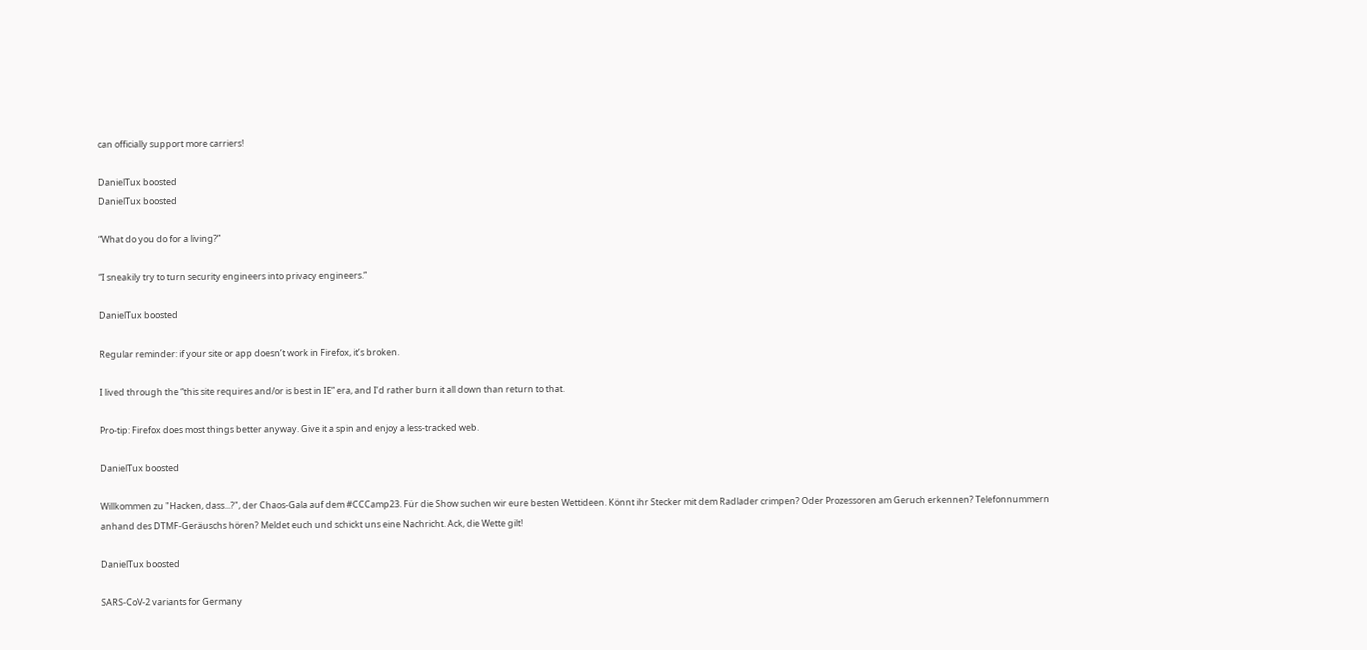can officially support more carriers!

DanielTux boosted
DanielTux boosted

“What do you do for a living?”

“I sneakily try to turn security engineers into privacy engineers.”

DanielTux boosted

Regular reminder: if your site or app doesn’t work in Firefox, it’s broken.

I lived through the “this site requires and/or is best in IE” era, and I’d rather burn it all down than return to that.

Pro-tip: Firefox does most things better anyway. Give it a spin and enjoy a less-tracked web.

DanielTux boosted

Willkommen zu "Hacken, dass...?", der Chaos-Gala auf dem #CCCamp23. Für die Show suchen wir eure besten Wettideen. Könnt ihr Stecker mit dem Radlader crimpen? Oder Prozessoren am Geruch erkennen? Telefonnummern anhand des DTMF-Geräuschs hören? Meldet euch und schickt uns eine Nachricht. Ack, die Wette gilt!

DanielTux boosted

SARS-CoV-2 variants for Germany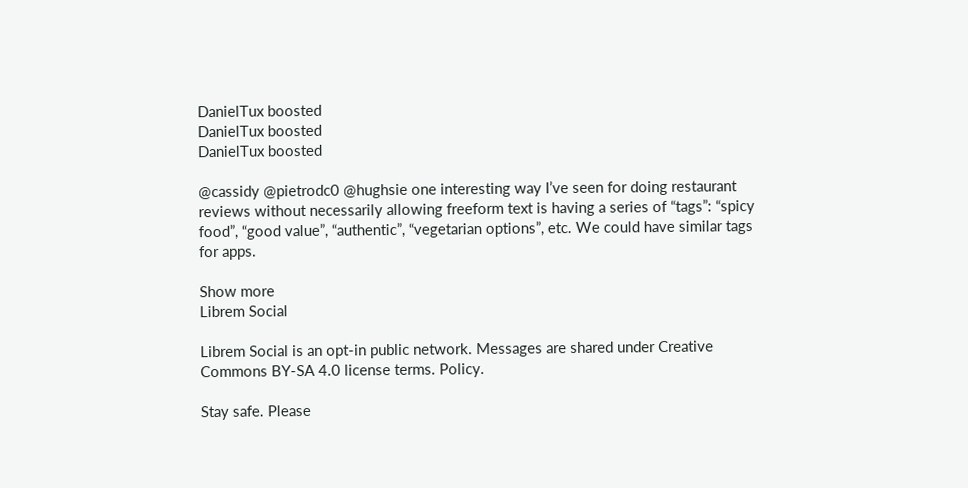DanielTux boosted
DanielTux boosted
DanielTux boosted

@cassidy @pietrodc0 @hughsie one interesting way I’ve seen for doing restaurant reviews without necessarily allowing freeform text is having a series of “tags”: “spicy food”, “good value”, “authentic”, “vegetarian options”, etc. We could have similar tags for apps.

Show more
Librem Social

Librem Social is an opt-in public network. Messages are shared under Creative Commons BY-SA 4.0 license terms. Policy.

Stay safe. Please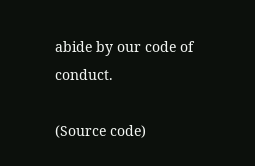abide by our code of conduct.

(Source code)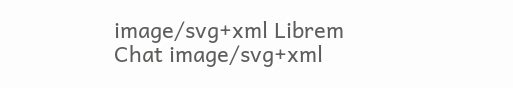image/svg+xml Librem Chat image/svg+xml